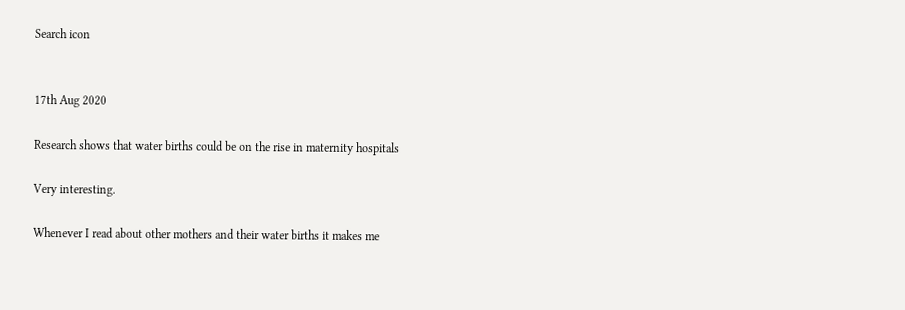Search icon


17th Aug 2020

Research shows that water births could be on the rise in maternity hospitals

Very interesting.

Whenever I read about other mothers and their water births it makes me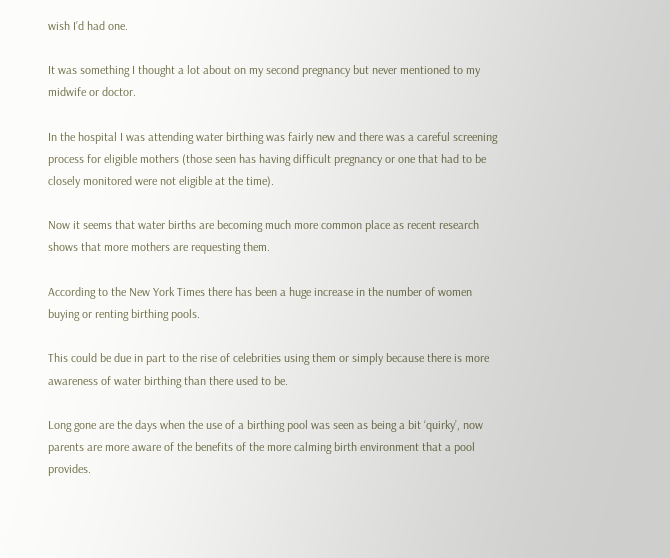wish I’d had one.

It was something I thought a lot about on my second pregnancy but never mentioned to my midwife or doctor.

In the hospital I was attending water birthing was fairly new and there was a careful screening process for eligible mothers (those seen has having difficult pregnancy or one that had to be closely monitored were not eligible at the time).

Now it seems that water births are becoming much more common place as recent research shows that more mothers are requesting them.

According to the New York Times there has been a huge increase in the number of women buying or renting birthing pools.

This could be due in part to the rise of celebrities using them or simply because there is more awareness of water birthing than there used to be.

Long gone are the days when the use of a birthing pool was seen as being a bit ‘quirky’, now parents are more aware of the benefits of the more calming birth environment that a pool provides.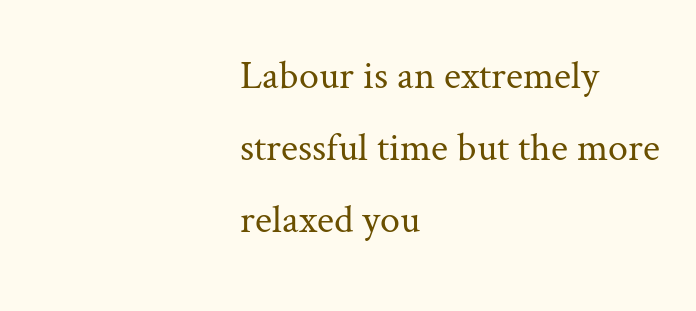Labour is an extremely stressful time but the more relaxed you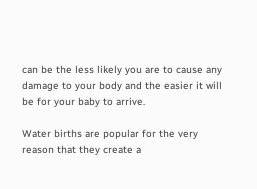can be the less likely you are to cause any damage to your body and the easier it will be for your baby to arrive.

Water births are popular for the very reason that they create a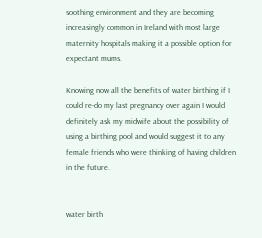soothing environment and they are becoming increasingly common in Ireland with most large maternity hospitals making it a possible option for expectant mums.

Knowing now all the benefits of water birthing if I could re-do my last pregnancy over again I would definitely ask my midwife about the possibility of using a birthing pool and would suggest it to any female friends who were thinking of having children in the future.


water birth